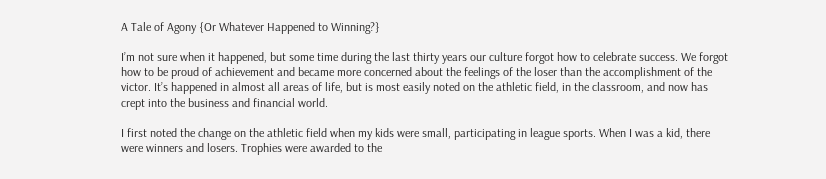A Tale of Agony {Or Whatever Happened to Winning?}

I’m not sure when it happened, but some time during the last thirty years our culture forgot how to celebrate success. We forgot how to be proud of achievement and became more concerned about the feelings of the loser than the accomplishment of the victor. It’s happened in almost all areas of life, but is most easily noted on the athletic field, in the classroom, and now has crept into the business and financial world.

I first noted the change on the athletic field when my kids were small, participating in league sports. When I was a kid, there were winners and losers. Trophies were awarded to the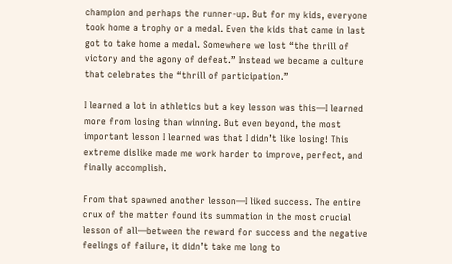champion and perhaps the runner-up. But for my kids, everyone took home a trophy or a medal. Even the kids that came in last got to take home a medal. Somewhere we lost “the thrill of victory and the agony of defeat.” Instead we became a culture that celebrates the “thrill of participation.”

I learned a lot in athletics but a key lesson was this—I learned more from losing than winning. But even beyond, the most important lesson I learned was that I didn’t like losing! This extreme dislike made me work harder to improve, perfect, and finally accomplish.

From that spawned another lesson—I liked success. The entire crux of the matter found its summation in the most crucial lesson of all—between the reward for success and the negative feelings of failure, it didn’t take me long to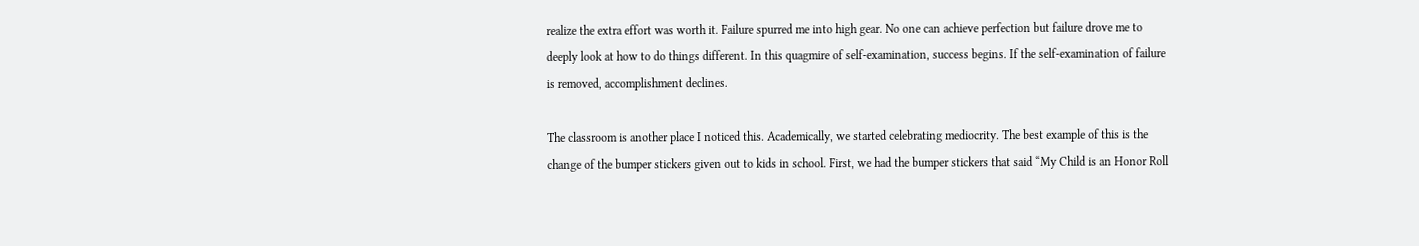realize the extra effort was worth it. Failure spurred me into high gear. No one can achieve perfection but failure drove me to deeply look at how to do things different. In this quagmire of self-examination, success begins. If the self-examination of failure is removed, accomplishment declines.

The classroom is another place I noticed this. Academically, we started celebrating mediocrity. The best example of this is the change of the bumper stickers given out to kids in school. First, we had the bumper stickers that said “My Child is an Honor Roll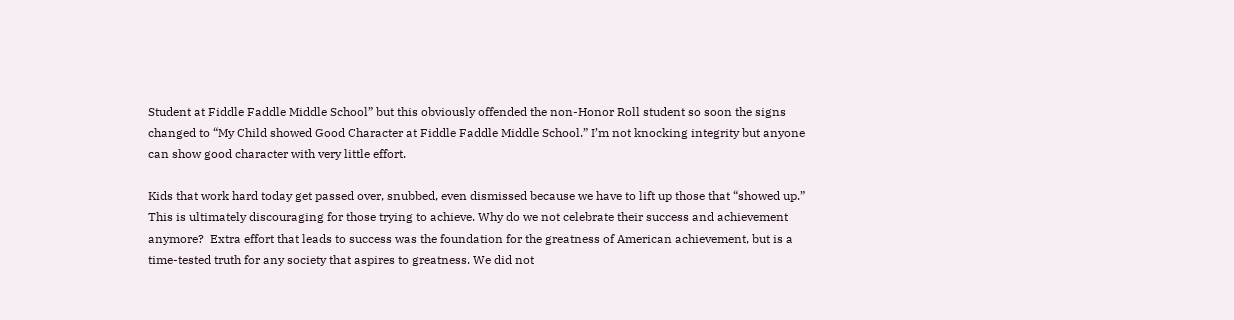Student at Fiddle Faddle Middle School” but this obviously offended the non-Honor Roll student so soon the signs changed to “My Child showed Good Character at Fiddle Faddle Middle School.” I’m not knocking integrity but anyone can show good character with very little effort.

Kids that work hard today get passed over, snubbed, even dismissed because we have to lift up those that “showed up.” This is ultimately discouraging for those trying to achieve. Why do we not celebrate their success and achievement anymore?  Extra effort that leads to success was the foundation for the greatness of American achievement, but is a time-tested truth for any society that aspires to greatness. We did not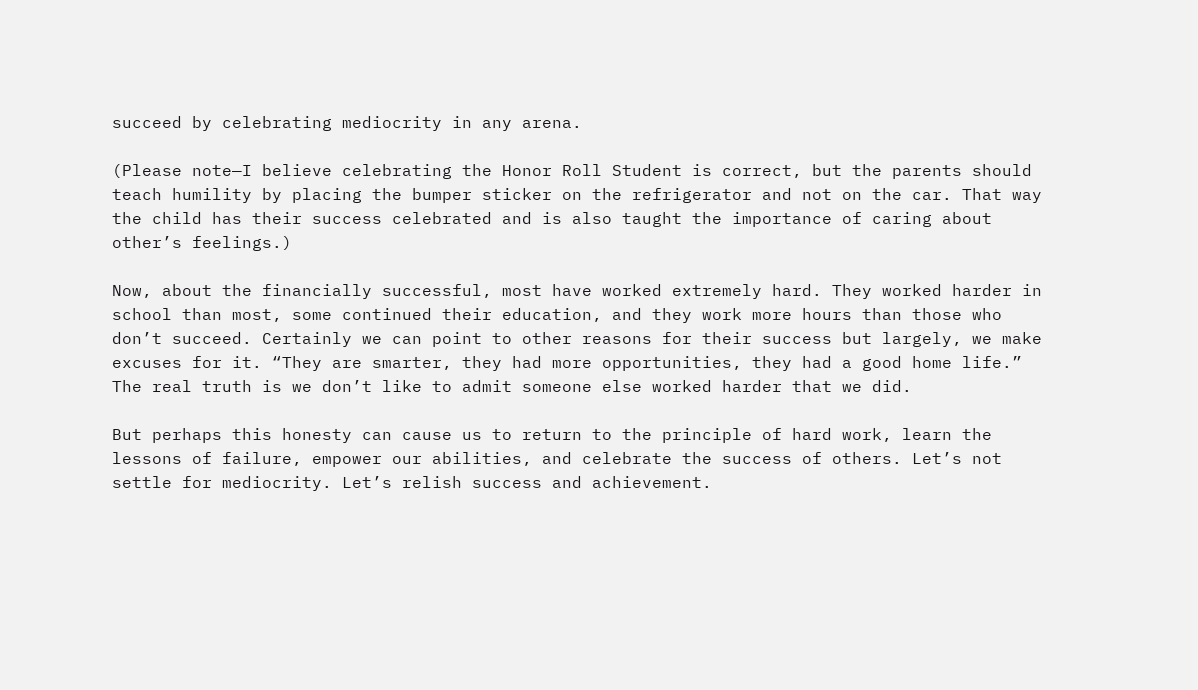succeed by celebrating mediocrity in any arena.

(Please note—I believe celebrating the Honor Roll Student is correct, but the parents should teach humility by placing the bumper sticker on the refrigerator and not on the car. That way the child has their success celebrated and is also taught the importance of caring about other’s feelings.)

Now, about the financially successful, most have worked extremely hard. They worked harder in school than most, some continued their education, and they work more hours than those who don’t succeed. Certainly we can point to other reasons for their success but largely, we make excuses for it. “They are smarter, they had more opportunities, they had a good home life.”  The real truth is we don’t like to admit someone else worked harder that we did.

But perhaps this honesty can cause us to return to the principle of hard work, learn the lessons of failure, empower our abilities, and celebrate the success of others. Let’s not settle for mediocrity. Let’s relish success and achievement.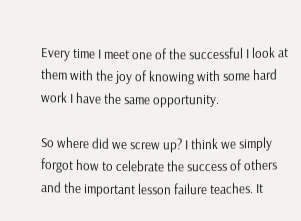Every time I meet one of the successful I look at them with the joy of knowing with some hard work I have the same opportunity.

So where did we screw up? I think we simply forgot how to celebrate the success of others and the important lesson failure teaches. It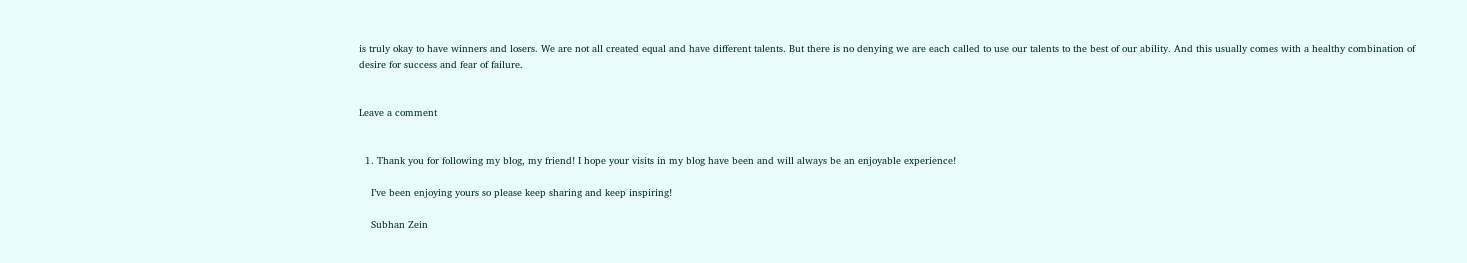is truly okay to have winners and losers. We are not all created equal and have different talents. But there is no denying we are each called to use our talents to the best of our ability. And this usually comes with a healthy combination of desire for success and fear of failure.


Leave a comment


  1. Thank you for following my blog, my friend! I hope your visits in my blog have been and will always be an enjoyable experience!

    I’ve been enjoying yours so please keep sharing and keep inspiring!

    Subhan Zein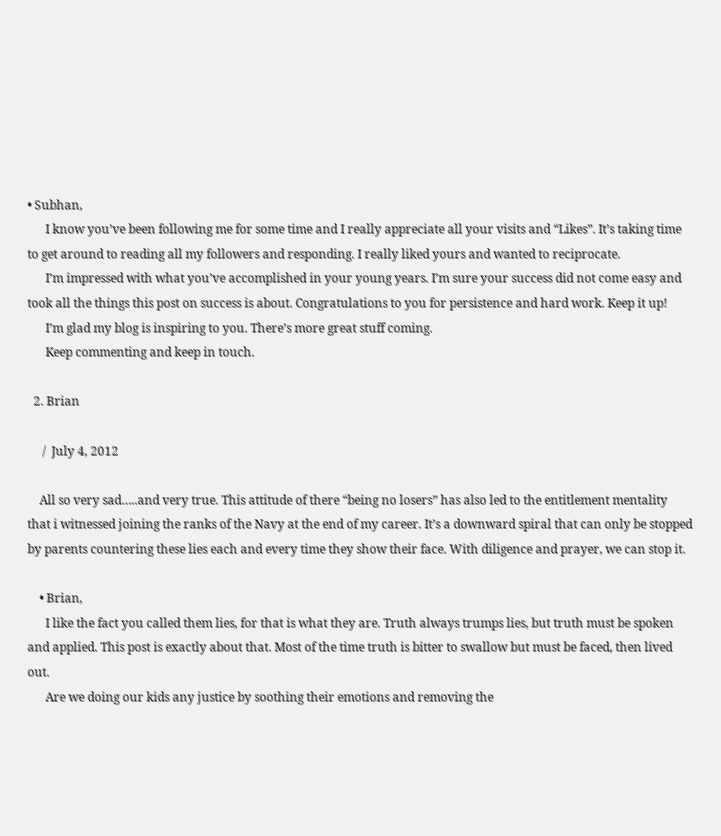• Subhan,
      I know you’ve been following me for some time and I really appreciate all your visits and “Likes”. It’s taking time to get around to reading all my followers and responding. I really liked yours and wanted to reciprocate.
      I’m impressed with what you’ve accomplished in your young years. I’m sure your success did not come easy and took all the things this post on success is about. Congratulations to you for persistence and hard work. Keep it up!
      I’m glad my blog is inspiring to you. There’s more great stuff coming.
      Keep commenting and keep in touch.

  2. Brian

     /  July 4, 2012

    All so very sad…..and very true. This attitude of there “being no losers” has also led to the entitlement mentality that i witnessed joining the ranks of the Navy at the end of my career. It’s a downward spiral that can only be stopped by parents countering these lies each and every time they show their face. With diligence and prayer, we can stop it.

    • Brian,
      I like the fact you called them lies, for that is what they are. Truth always trumps lies, but truth must be spoken and applied. This post is exactly about that. Most of the time truth is bitter to swallow but must be faced, then lived out.
      Are we doing our kids any justice by soothing their emotions and removing the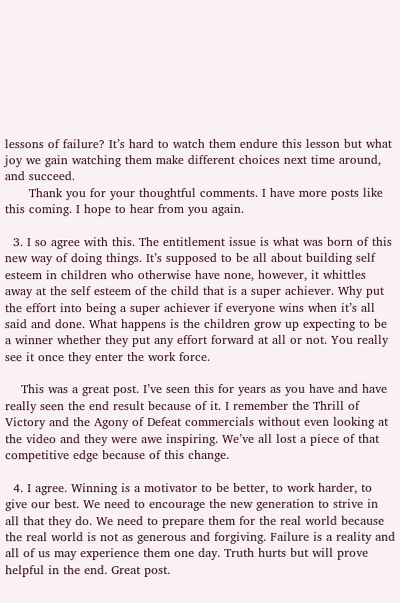lessons of failure? It’s hard to watch them endure this lesson but what joy we gain watching them make different choices next time around, and succeed.
      Thank you for your thoughtful comments. I have more posts like this coming. I hope to hear from you again.

  3. I so agree with this. The entitlement issue is what was born of this new way of doing things. It’s supposed to be all about building self esteem in children who otherwise have none, however, it whittles away at the self esteem of the child that is a super achiever. Why put the effort into being a super achiever if everyone wins when it’s all said and done. What happens is the children grow up expecting to be a winner whether they put any effort forward at all or not. You really see it once they enter the work force.

    This was a great post. I’ve seen this for years as you have and have really seen the end result because of it. I remember the Thrill of Victory and the Agony of Defeat commercials without even looking at the video and they were awe inspiring. We’ve all lost a piece of that competitive edge because of this change.

  4. I agree. Winning is a motivator to be better, to work harder, to give our best. We need to encourage the new generation to strive in all that they do. We need to prepare them for the real world because the real world is not as generous and forgiving. Failure is a reality and all of us may experience them one day. Truth hurts but will prove helpful in the end. Great post.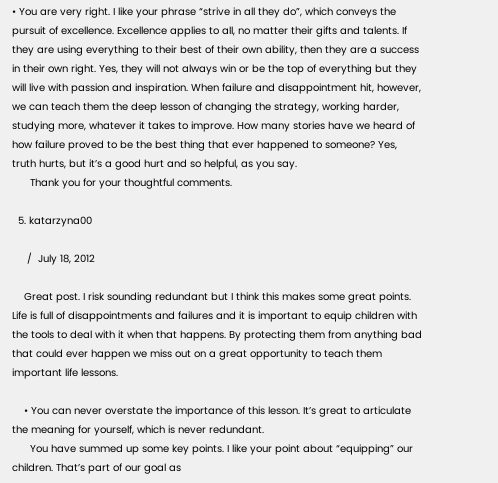• You are very right. I like your phrase “strive in all they do”, which conveys the pursuit of excellence. Excellence applies to all, no matter their gifts and talents. If they are using everything to their best of their own ability, then they are a success in their own right. Yes, they will not always win or be the top of everything but they will live with passion and inspiration. When failure and disappointment hit, however, we can teach them the deep lesson of changing the strategy, working harder, studying more, whatever it takes to improve. How many stories have we heard of how failure proved to be the best thing that ever happened to someone? Yes, truth hurts, but it’s a good hurt and so helpful, as you say.
      Thank you for your thoughtful comments.

  5. katarzyna00

     /  July 18, 2012

    Great post. I risk sounding redundant but I think this makes some great points. Life is full of disappointments and failures and it is important to equip children with the tools to deal with it when that happens. By protecting them from anything bad that could ever happen we miss out on a great opportunity to teach them important life lessons.

    • You can never overstate the importance of this lesson. It’s great to articulate the meaning for yourself, which is never redundant.
      You have summed up some key points. I like your point about “equipping” our children. That’s part of our goal as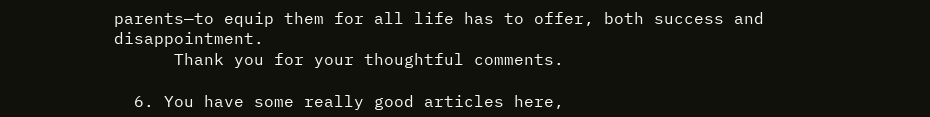parents—to equip them for all life has to offer, both success and disappointment.
      Thank you for your thoughtful comments.

  6. You have some really good articles here,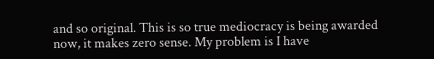and so original. This is so true mediocracy is being awarded now, it makes zero sense. My problem is I have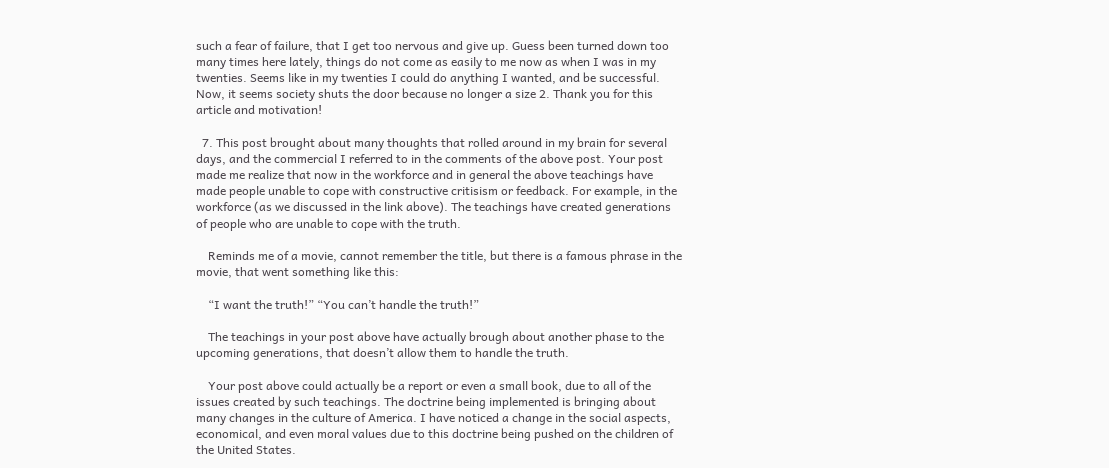such a fear of failure, that I get too nervous and give up. Guess been turned down too many times here lately, things do not come as easily to me now as when I was in my twenties. Seems like in my twenties I could do anything I wanted, and be successful. Now, it seems society shuts the door because no longer a size 2. Thank you for this article and motivation!

  7. This post brought about many thoughts that rolled around in my brain for several days, and the commercial I referred to in the comments of the above post. Your post made me realize that now in the workforce and in general the above teachings have made people unable to cope with constructive critisism or feedback. For example, in the workforce (as we discussed in the link above). The teachings have created generations of people who are unable to cope with the truth.

    Reminds me of a movie, cannot remember the title, but there is a famous phrase in the movie, that went something like this:

    “I want the truth!” “You can’t handle the truth!”

    The teachings in your post above have actually brough about another phase to the upcoming generations, that doesn’t allow them to handle the truth.

    Your post above could actually be a report or even a small book, due to all of the issues created by such teachings. The doctrine being implemented is bringing about many changes in the culture of America. I have noticed a change in the social aspects, economical, and even moral values due to this doctrine being pushed on the children of the United States.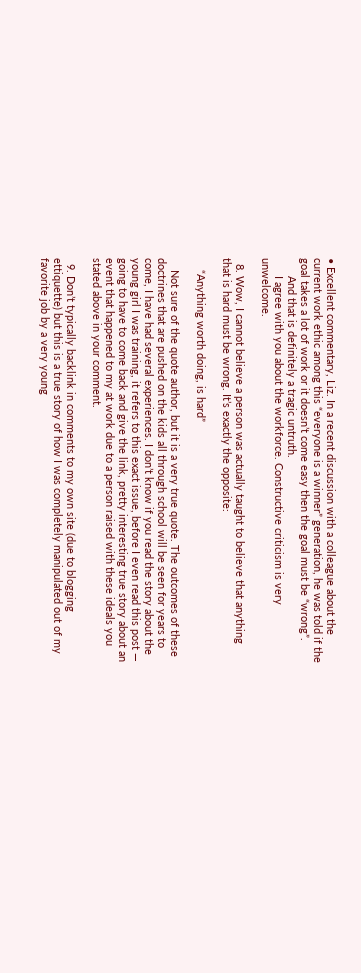• Excellent commentary, Liz. In a recent discussion with a colleague about the current work ethic among this “everyone is a winner” generation, he was told if the goal takes a lot of work or it doesn’t come easy then the goal must be “wrong”.
      And that is definitely a tragic untruth.
      I agree with you about the workforce. Constructive criticism is very unwelcome.

  8. Wow, I cannot believe a person was actually taught to believe that anything that is hard must be wrong. It’s exactly the opposite:

    “Anything worth doing, is hard”

    Not sure of the quote author, but it is a very true quote. The outcomes of these doctrines that are pushed on the kids all through school will be seen for years to come, I have had several experiences. I don’t know if you read the story about the young girl I was training, it refers to this exact issue, before I even read this post — going to have to come back and give the link, pretty interesting true story about an event that happened to my at work due to a person raised with these ideals you stated above in your comment.

  9. Don’t typically backlink in comments to my own site (due to blogging ettiquette) but this is a true story of how I was completely manipulated out of my favorite job by a very young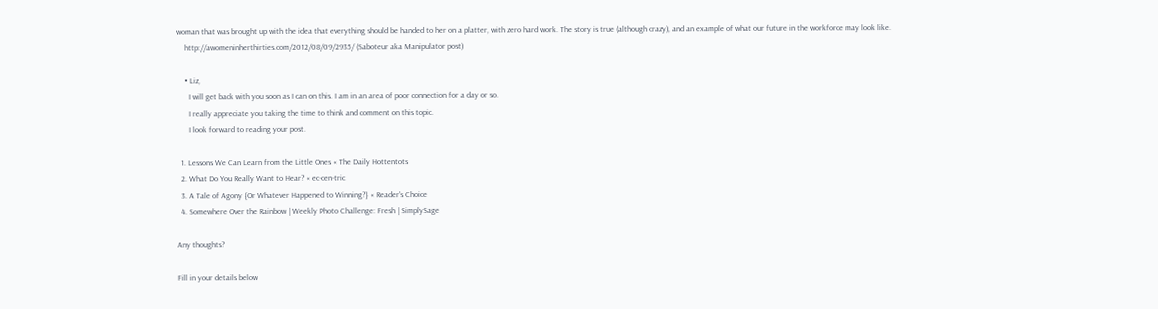woman that was brought up with the idea that everything should be handed to her on a platter, with zero hard work. The story is true (although crazy), and an example of what our future in the workforce may look like.
    http://awomeninherthirties.com/2012/08/09/2935/ (Saboteur aka Manipulator post)

    • Liz,
      I will get back with you soon as I can on this. I am in an area of poor connection for a day or so.
      I really appreciate you taking the time to think and comment on this topic.
      I look forward to reading your post.

  1. Lessons We Can Learn from the Little Ones « The Daily Hottentots
  2. What Do You Really Want to Hear? « ec·cen·tric
  3. A Tale of Agony {Or Whatever Happened to Winning?} « Reader's Choice
  4. Somewhere Over the Rainbow | Weekly Photo Challenge: Fresh | SimplySage

Any thoughts?

Fill in your details below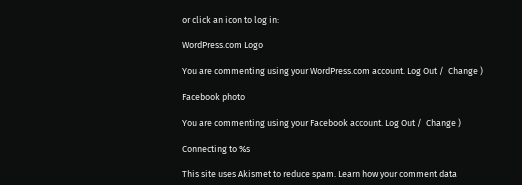or click an icon to log in:

WordPress.com Logo

You are commenting using your WordPress.com account. Log Out /  Change )

Facebook photo

You are commenting using your Facebook account. Log Out /  Change )

Connecting to %s

This site uses Akismet to reduce spam. Learn how your comment data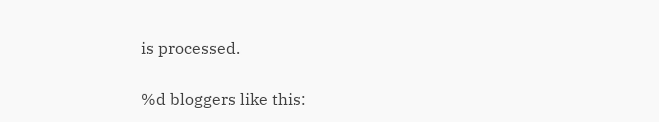is processed.

%d bloggers like this: